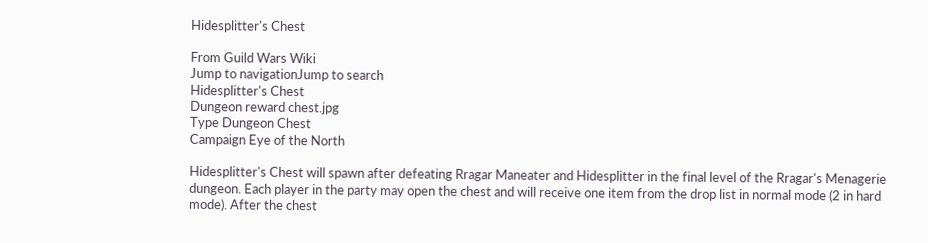Hidesplitter's Chest

From Guild Wars Wiki
Jump to navigationJump to search
Hidesplitter's Chest
Dungeon reward chest.jpg
Type Dungeon Chest
Campaign Eye of the North

Hidesplitter's Chest will spawn after defeating Rragar Maneater and Hidesplitter in the final level of the Rragar's Menagerie dungeon. Each player in the party may open the chest and will receive one item from the drop list in normal mode (2 in hard mode). After the chest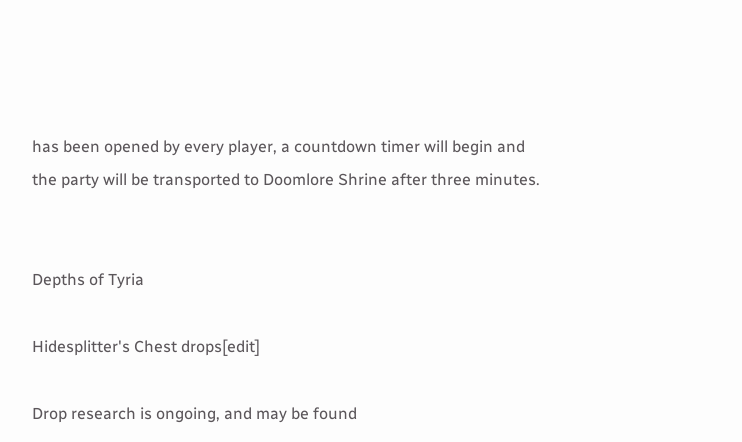has been opened by every player, a countdown timer will begin and the party will be transported to Doomlore Shrine after three minutes.


Depths of Tyria

Hidesplitter's Chest drops[edit]

Drop research is ongoing, and may be found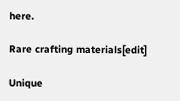here.

Rare crafting materials[edit]

Unique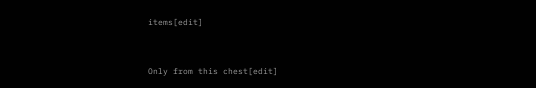items[edit]


Only from this chest[edit]